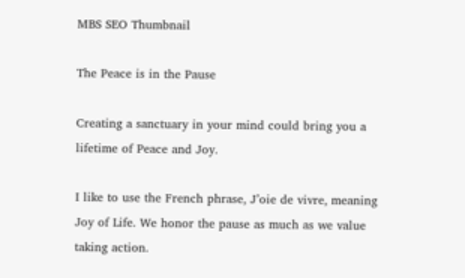MBS SEO Thumbnail

The Peace is in the Pause

Creating a sanctuary in your mind could bring you a lifetime of Peace and Joy.

I like to use the French phrase, J’oie de vivre, meaning Joy of Life. We honor the pause as much as we value taking action.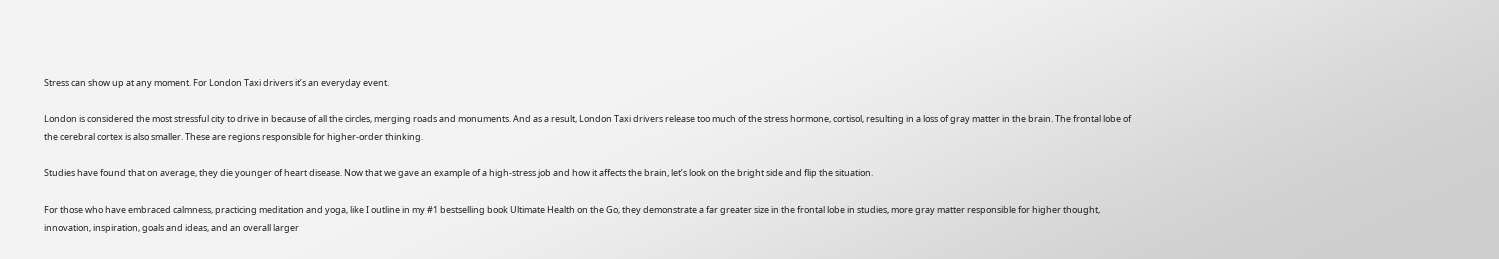Stress can show up at any moment. For London Taxi drivers it’s an everyday event.

London is considered the most stressful city to drive in because of all the circles, merging roads and monuments. And as a result, London Taxi drivers release too much of the stress hormone, cortisol, resulting in a loss of gray matter in the brain. The frontal lobe of the cerebral cortex is also smaller. These are regions responsible for higher-order thinking.

Studies have found that on average, they die younger of heart disease. Now that we gave an example of a high-stress job and how it affects the brain, let’s look on the bright side and flip the situation.

For those who have embraced calmness, practicing meditation and yoga, like I outline in my #1 bestselling book Ultimate Health on the Go, they demonstrate a far greater size in the frontal lobe in studies, more gray matter responsible for higher thought, innovation, inspiration, goals and ideas, and an overall larger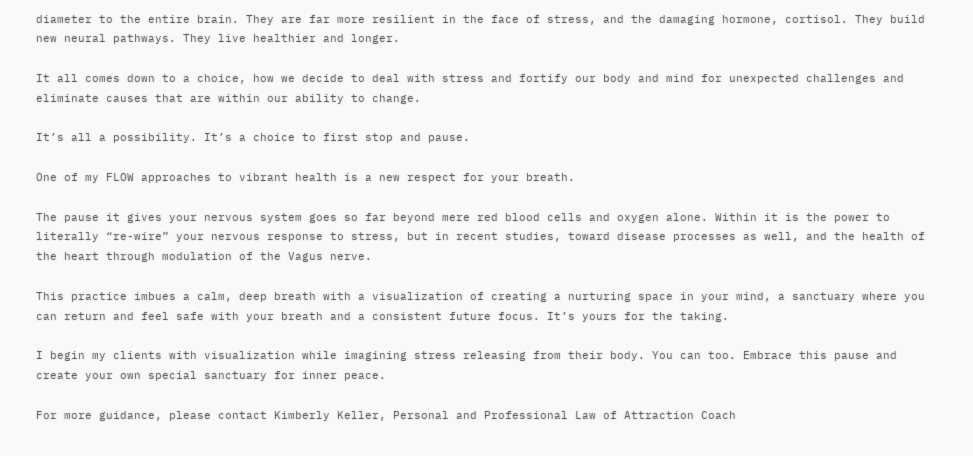diameter to the entire brain. They are far more resilient in the face of stress, and the damaging hormone, cortisol. They build new neural pathways. They live healthier and longer.

It all comes down to a choice, how we decide to deal with stress and fortify our body and mind for unexpected challenges and eliminate causes that are within our ability to change.

It’s all a possibility. It’s a choice to first stop and pause.

One of my FLOW approaches to vibrant health is a new respect for your breath.

The pause it gives your nervous system goes so far beyond mere red blood cells and oxygen alone. Within it is the power to literally “re-wire” your nervous response to stress, but in recent studies, toward disease processes as well, and the health of the heart through modulation of the Vagus nerve.

This practice imbues a calm, deep breath with a visualization of creating a nurturing space in your mind, a sanctuary where you can return and feel safe with your breath and a consistent future focus. It’s yours for the taking.

I begin my clients with visualization while imagining stress releasing from their body. You can too. Embrace this pause and create your own special sanctuary for inner peace.

For more guidance, please contact Kimberly Keller, Personal and Professional Law of Attraction Coach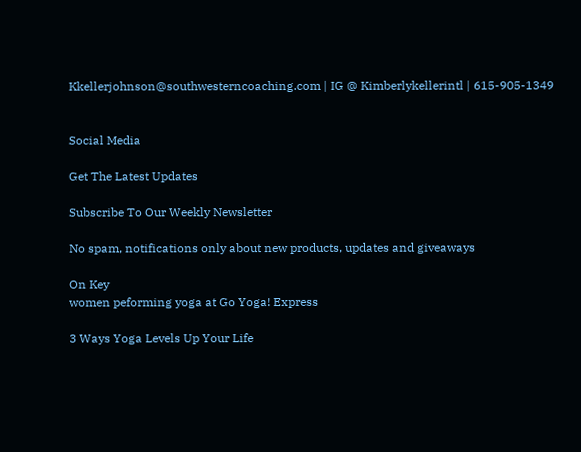Kkellerjohnson@southwesterncoaching.com | IG @ Kimberlykellerintl | 615-905-1349


Social Media

Get The Latest Updates

Subscribe To Our Weekly Newsletter

No spam, notifications only about new products, updates and giveaways

On Key
women peforming yoga at Go Yoga! Express

3 Ways Yoga Levels Up Your Life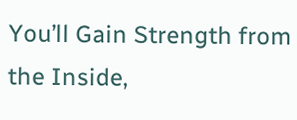You’ll Gain Strength from the Inside,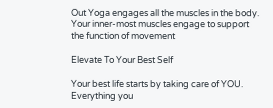Out Yoga engages all the muscles in the body. Your inner-most muscles engage to support the function of movement

Elevate To Your Best Self

Your best life starts by taking care of YOU. Everything you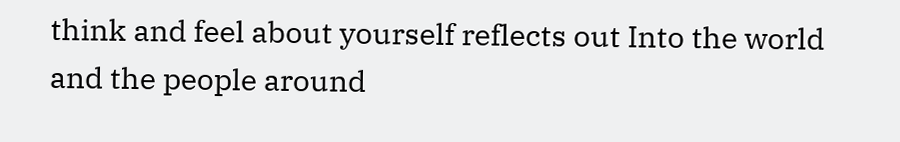think and feel about yourself reflects out Into the world and the people around